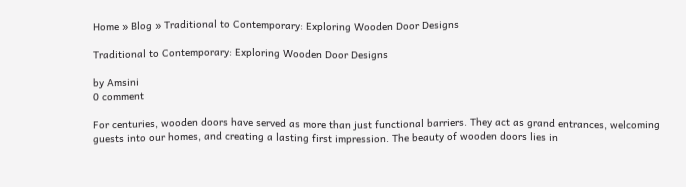Home » Blog » Traditional to Contemporary: Exploring Wooden Door Designs

Traditional to Contemporary: Exploring Wooden Door Designs

by Amsini
0 comment

For centuries, wooden doors have served as more than just functional barriers. They act as grand entrances, welcoming guests into our homes, and creating a lasting first impression. The beauty of wooden doors lies in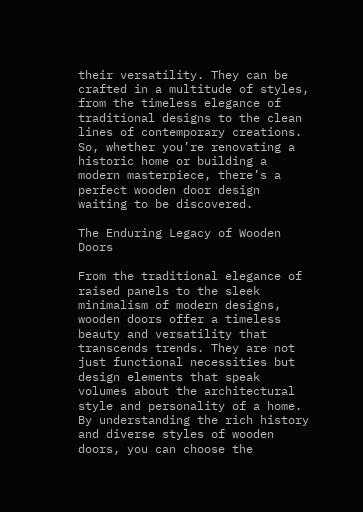their versatility. They can be crafted in a multitude of styles, from the timeless elegance of traditional designs to the clean lines of contemporary creations. So, whether you’re renovating a historic home or building a modern masterpiece, there’s a perfect wooden door design waiting to be discovered.

The Enduring Legacy of Wooden Doors

From the traditional elegance of raised panels to the sleek minimalism of modern designs, wooden doors offer a timeless beauty and versatility that transcends trends. They are not just functional necessities but design elements that speak volumes about the architectural style and personality of a home. By understanding the rich history and diverse styles of wooden doors, you can choose the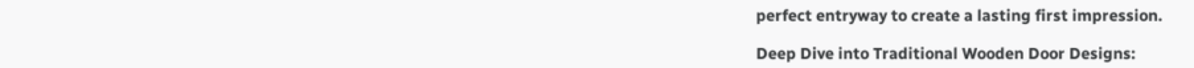perfect entryway to create a lasting first impression.

Deep Dive into Traditional Wooden Door Designs: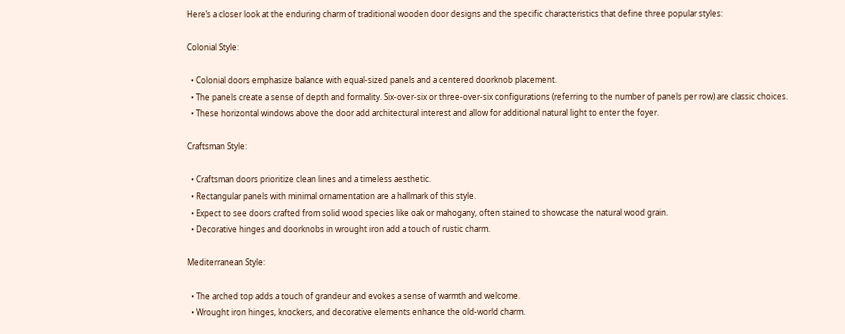Here’s a closer look at the enduring charm of traditional wooden door designs and the specific characteristics that define three popular styles:

Colonial Style:

  • Colonial doors emphasize balance with equal-sized panels and a centered doorknob placement.
  • The panels create a sense of depth and formality. Six-over-six or three-over-six configurations (referring to the number of panels per row) are classic choices.
  • These horizontal windows above the door add architectural interest and allow for additional natural light to enter the foyer.

Craftsman Style:

  • Craftsman doors prioritize clean lines and a timeless aesthetic.
  • Rectangular panels with minimal ornamentation are a hallmark of this style.
  • Expect to see doors crafted from solid wood species like oak or mahogany, often stained to showcase the natural wood grain.
  • Decorative hinges and doorknobs in wrought iron add a touch of rustic charm.

Mediterranean Style:

  • The arched top adds a touch of grandeur and evokes a sense of warmth and welcome.
  • Wrought iron hinges, knockers, and decorative elements enhance the old-world charm.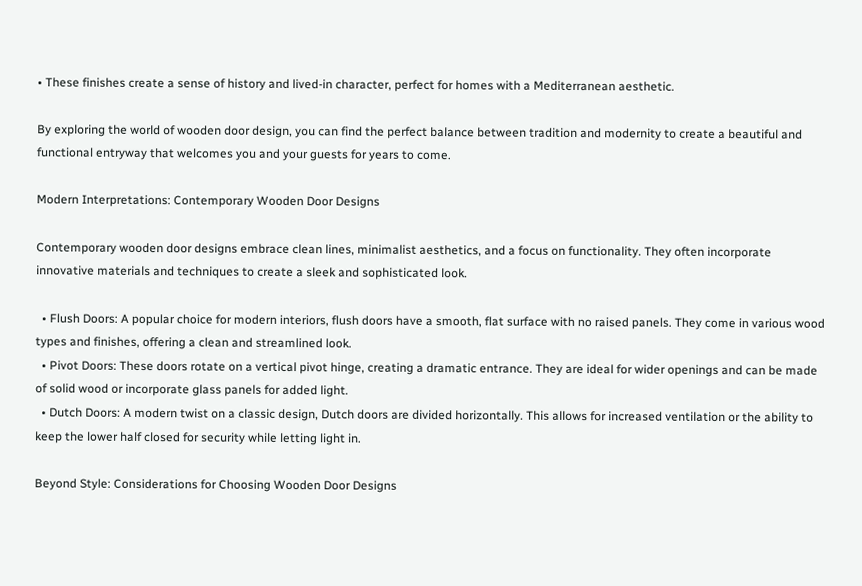• These finishes create a sense of history and lived-in character, perfect for homes with a Mediterranean aesthetic.

By exploring the world of wooden door design, you can find the perfect balance between tradition and modernity to create a beautiful and functional entryway that welcomes you and your guests for years to come.

Modern Interpretations: Contemporary Wooden Door Designs

Contemporary wooden door designs embrace clean lines, minimalist aesthetics, and a focus on functionality. They often incorporate innovative materials and techniques to create a sleek and sophisticated look.

  • Flush Doors: A popular choice for modern interiors, flush doors have a smooth, flat surface with no raised panels. They come in various wood types and finishes, offering a clean and streamlined look.
  • Pivot Doors: These doors rotate on a vertical pivot hinge, creating a dramatic entrance. They are ideal for wider openings and can be made of solid wood or incorporate glass panels for added light.
  • Dutch Doors: A modern twist on a classic design, Dutch doors are divided horizontally. This allows for increased ventilation or the ability to keep the lower half closed for security while letting light in.

Beyond Style: Considerations for Choosing Wooden Door Designs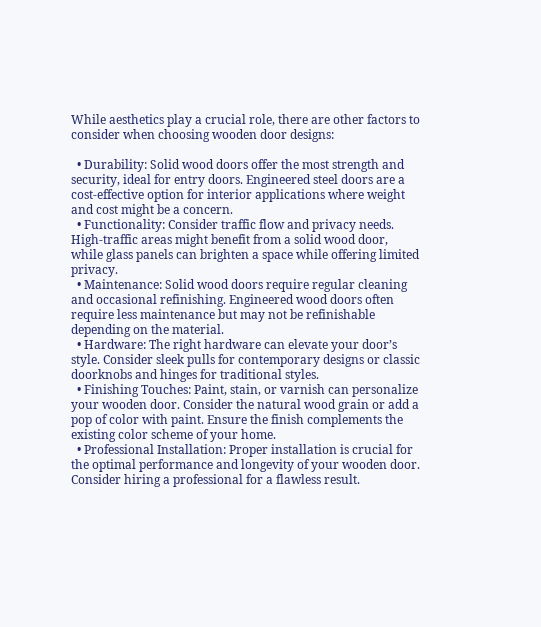While aesthetics play a crucial role, there are other factors to consider when choosing wooden door designs:

  • Durability: Solid wood doors offer the most strength and security, ideal for entry doors. Engineered steel doors are a cost-effective option for interior applications where weight and cost might be a concern.
  • Functionality: Consider traffic flow and privacy needs. High-traffic areas might benefit from a solid wood door, while glass panels can brighten a space while offering limited privacy.
  • Maintenance: Solid wood doors require regular cleaning and occasional refinishing. Engineered wood doors often require less maintenance but may not be refinishable depending on the material.
  • Hardware: The right hardware can elevate your door’s style. Consider sleek pulls for contemporary designs or classic doorknobs and hinges for traditional styles.
  • Finishing Touches: Paint, stain, or varnish can personalize your wooden door. Consider the natural wood grain or add a pop of color with paint. Ensure the finish complements the existing color scheme of your home.
  • Professional Installation: Proper installation is crucial for the optimal performance and longevity of your wooden door. Consider hiring a professional for a flawless result.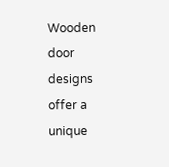Wooden door designs offer a unique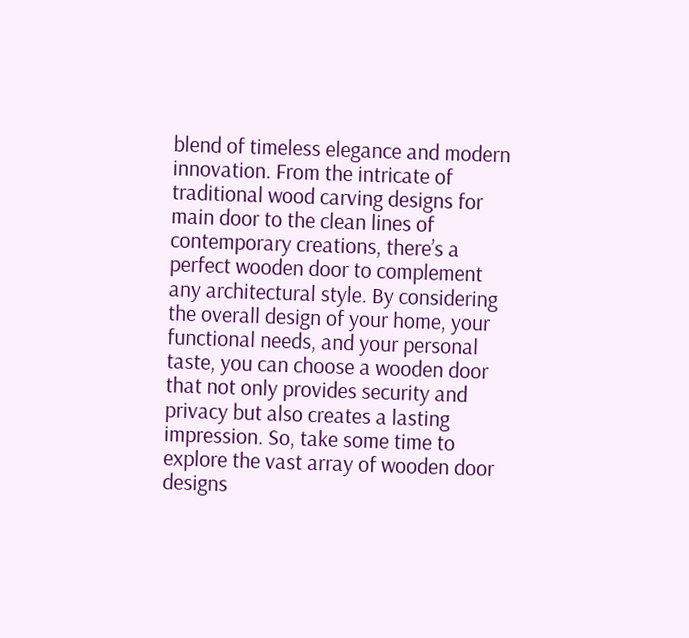blend of timeless elegance and modern innovation. From the intricate of traditional wood carving designs for main door to the clean lines of contemporary creations, there’s a perfect wooden door to complement any architectural style. By considering the overall design of your home, your functional needs, and your personal taste, you can choose a wooden door that not only provides security and privacy but also creates a lasting impression. So, take some time to explore the vast array of wooden door designs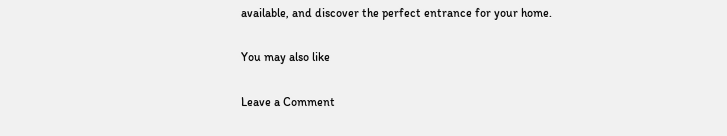available, and discover the perfect entrance for your home.

You may also like

Leave a Comment